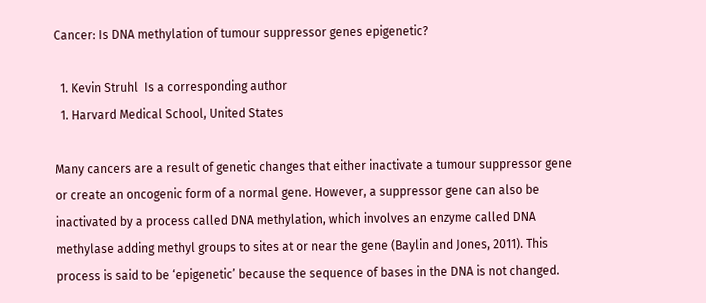Cancer: Is DNA methylation of tumour suppressor genes epigenetic?

  1. Kevin Struhl  Is a corresponding author
  1. Harvard Medical School, United States

Many cancers are a result of genetic changes that either inactivate a tumour suppressor gene or create an oncogenic form of a normal gene. However, a suppressor gene can also be inactivated by a process called DNA methylation, which involves an enzyme called DNA methylase adding methyl groups to sites at or near the gene (Baylin and Jones, 2011). This process is said to be ‘epigenetic’ because the sequence of bases in the DNA is not changed.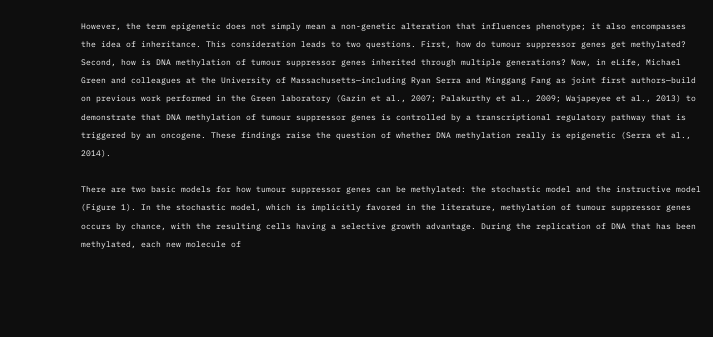However, the term epigenetic does not simply mean a non-genetic alteration that influences phenotype; it also encompasses the idea of inheritance. This consideration leads to two questions. First, how do tumour suppressor genes get methylated? Second, how is DNA methylation of tumour suppressor genes inherited through multiple generations? Now, in eLife, Michael Green and colleagues at the University of Massachusetts—including Ryan Serra and Minggang Fang as joint first authors—build on previous work performed in the Green laboratory (Gazin et al., 2007; Palakurthy et al., 2009; Wajapeyee et al., 2013) to demonstrate that DNA methylation of tumour suppressor genes is controlled by a transcriptional regulatory pathway that is triggered by an oncogene. These findings raise the question of whether DNA methylation really is epigenetic (Serra et al., 2014).

There are two basic models for how tumour suppressor genes can be methylated: the stochastic model and the instructive model (Figure 1). In the stochastic model, which is implicitly favored in the literature, methylation of tumour suppressor genes occurs by chance, with the resulting cells having a selective growth advantage. During the replication of DNA that has been methylated, each new molecule of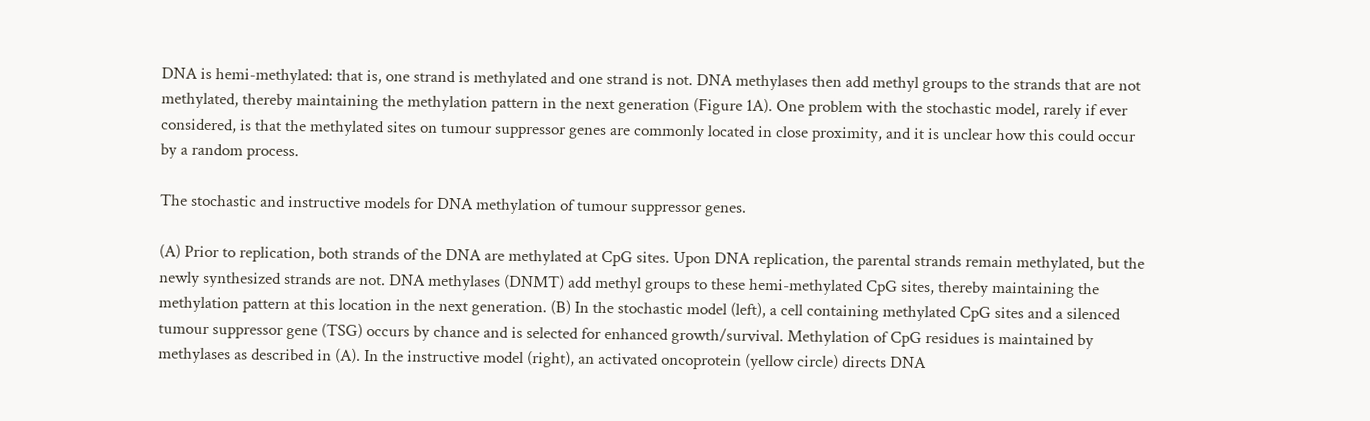DNA is hemi-methylated: that is, one strand is methylated and one strand is not. DNA methylases then add methyl groups to the strands that are not methylated, thereby maintaining the methylation pattern in the next generation (Figure 1A). One problem with the stochastic model, rarely if ever considered, is that the methylated sites on tumour suppressor genes are commonly located in close proximity, and it is unclear how this could occur by a random process.

The stochastic and instructive models for DNA methylation of tumour suppressor genes.

(A) Prior to replication, both strands of the DNA are methylated at CpG sites. Upon DNA replication, the parental strands remain methylated, but the newly synthesized strands are not. DNA methylases (DNMT) add methyl groups to these hemi-methylated CpG sites, thereby maintaining the methylation pattern at this location in the next generation. (B) In the stochastic model (left), a cell containing methylated CpG sites and a silenced tumour suppressor gene (TSG) occurs by chance and is selected for enhanced growth/survival. Methylation of CpG residues is maintained by methylases as described in (A). In the instructive model (right), an activated oncoprotein (yellow circle) directs DNA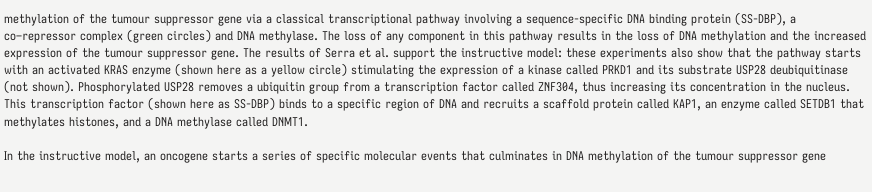methylation of the tumour suppressor gene via a classical transcriptional pathway involving a sequence-specific DNA binding protein (SS-DBP), a co–repressor complex (green circles) and DNA methylase. The loss of any component in this pathway results in the loss of DNA methylation and the increased expression of the tumour suppressor gene. The results of Serra et al. support the instructive model: these experiments also show that the pathway starts with an activated KRAS enzyme (shown here as a yellow circle) stimulating the expression of a kinase called PRKD1 and its substrate USP28 deubiquitinase (not shown). Phosphorylated USP28 removes a ubiquitin group from a transcription factor called ZNF304, thus increasing its concentration in the nucleus. This transcription factor (shown here as SS-DBP) binds to a specific region of DNA and recruits a scaffold protein called KAP1, an enzyme called SETDB1 that methylates histones, and a DNA methylase called DNMT1.

In the instructive model, an oncogene starts a series of specific molecular events that culminates in DNA methylation of the tumour suppressor gene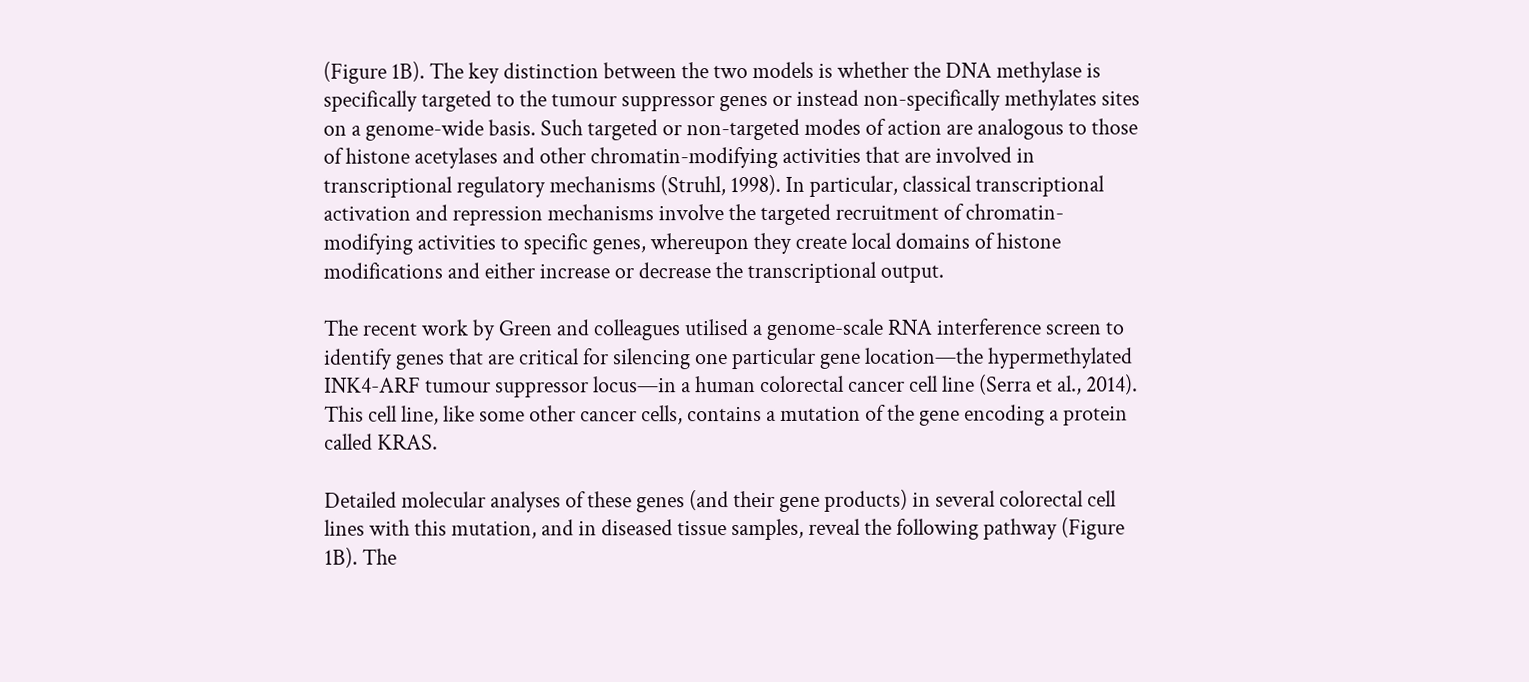(Figure 1B). The key distinction between the two models is whether the DNA methylase is specifically targeted to the tumour suppressor genes or instead non-specifically methylates sites on a genome-wide basis. Such targeted or non-targeted modes of action are analogous to those of histone acetylases and other chromatin-modifying activities that are involved in transcriptional regulatory mechanisms (Struhl, 1998). In particular, classical transcriptional activation and repression mechanisms involve the targeted recruitment of chromatin-modifying activities to specific genes, whereupon they create local domains of histone modifications and either increase or decrease the transcriptional output.

The recent work by Green and colleagues utilised a genome-scale RNA interference screen to identify genes that are critical for silencing one particular gene location—the hypermethylated INK4-ARF tumour suppressor locus—in a human colorectal cancer cell line (Serra et al., 2014). This cell line, like some other cancer cells, contains a mutation of the gene encoding a protein called KRAS.

Detailed molecular analyses of these genes (and their gene products) in several colorectal cell lines with this mutation, and in diseased tissue samples, reveal the following pathway (Figure 1B). The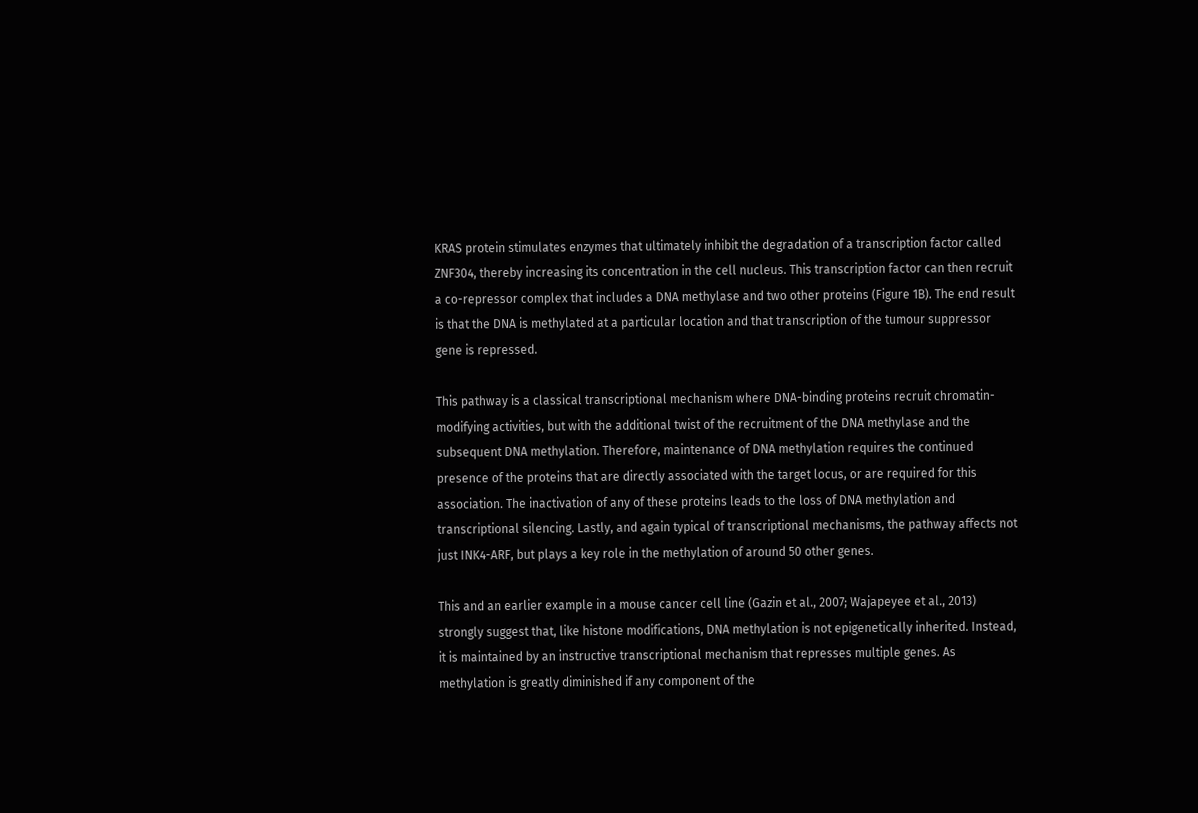KRAS protein stimulates enzymes that ultimately inhibit the degradation of a transcription factor called ZNF304, thereby increasing its concentration in the cell nucleus. This transcription factor can then recruit a co-repressor complex that includes a DNA methylase and two other proteins (Figure 1B). The end result is that the DNA is methylated at a particular location and that transcription of the tumour suppressor gene is repressed.

This pathway is a classical transcriptional mechanism where DNA-binding proteins recruit chromatin-modifying activities, but with the additional twist of the recruitment of the DNA methylase and the subsequent DNA methylation. Therefore, maintenance of DNA methylation requires the continued presence of the proteins that are directly associated with the target locus, or are required for this association. The inactivation of any of these proteins leads to the loss of DNA methylation and transcriptional silencing. Lastly, and again typical of transcriptional mechanisms, the pathway affects not just INK4-ARF, but plays a key role in the methylation of around 50 other genes.

This and an earlier example in a mouse cancer cell line (Gazin et al., 2007; Wajapeyee et al., 2013) strongly suggest that, like histone modifications, DNA methylation is not epigenetically inherited. Instead, it is maintained by an instructive transcriptional mechanism that represses multiple genes. As methylation is greatly diminished if any component of the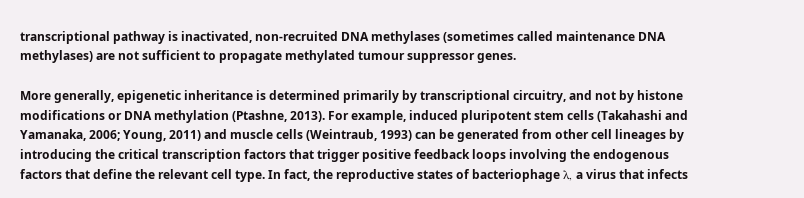transcriptional pathway is inactivated, non-recruited DNA methylases (sometimes called maintenance DNA methylases) are not sufficient to propagate methylated tumour suppressor genes.

More generally, epigenetic inheritance is determined primarily by transcriptional circuitry, and not by histone modifications or DNA methylation (Ptashne, 2013). For example, induced pluripotent stem cells (Takahashi and Yamanaka, 2006; Young, 2011) and muscle cells (Weintraub, 1993) can be generated from other cell lineages by introducing the critical transcription factors that trigger positive feedback loops involving the endogenous factors that define the relevant cell type. In fact, the reproductive states of bacteriophage λ, a virus that infects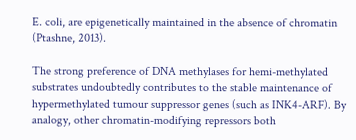E. coli, are epigenetically maintained in the absence of chromatin (Ptashne, 2013).

The strong preference of DNA methylases for hemi-methylated substrates undoubtedly contributes to the stable maintenance of hypermethylated tumour suppressor genes (such as INK4-ARF). By analogy, other chromatin-modifying repressors both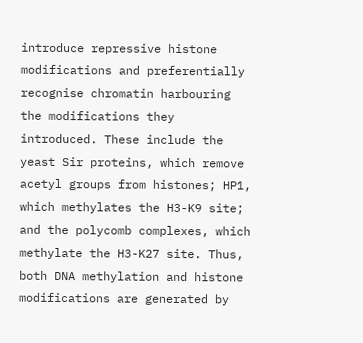introduce repressive histone modifications and preferentially recognise chromatin harbouring the modifications they introduced. These include the yeast Sir proteins, which remove acetyl groups from histones; HP1, which methylates the H3-K9 site; and the polycomb complexes, which methylate the H3-K27 site. Thus, both DNA methylation and histone modifications are generated by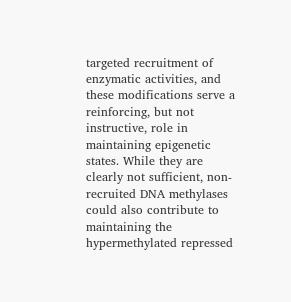targeted recruitment of enzymatic activities, and these modifications serve a reinforcing, but not instructive, role in maintaining epigenetic states. While they are clearly not sufficient, non-recruited DNA methylases could also contribute to maintaining the hypermethylated repressed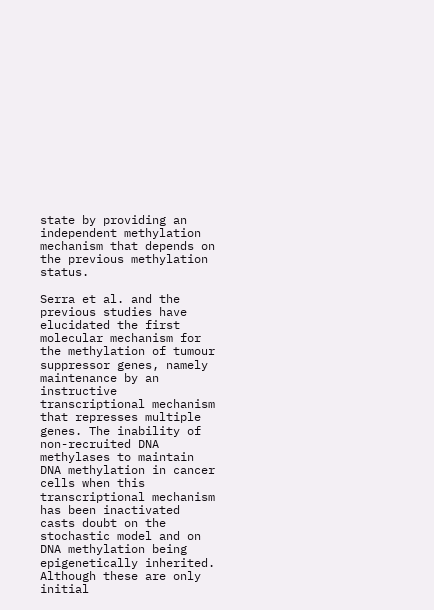state by providing an independent methylation mechanism that depends on the previous methylation status.

Serra et al. and the previous studies have elucidated the first molecular mechanism for the methylation of tumour suppressor genes, namely maintenance by an instructive transcriptional mechanism that represses multiple genes. The inability of non-recruited DNA methylases to maintain DNA methylation in cancer cells when this transcriptional mechanism has been inactivated casts doubt on the stochastic model and on DNA methylation being epigenetically inherited. Although these are only initial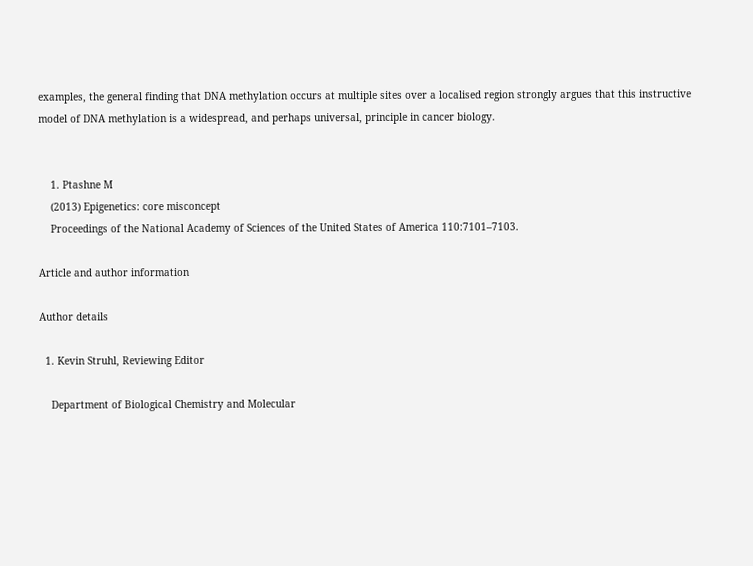examples, the general finding that DNA methylation occurs at multiple sites over a localised region strongly argues that this instructive model of DNA methylation is a widespread, and perhaps universal, principle in cancer biology.


    1. Ptashne M
    (2013) Epigenetics: core misconcept
    Proceedings of the National Academy of Sciences of the United States of America 110:7101–7103.

Article and author information

Author details

  1. Kevin Struhl, Reviewing Editor

    Department of Biological Chemistry and Molecular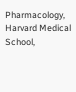Pharmacology, Harvard Medical School,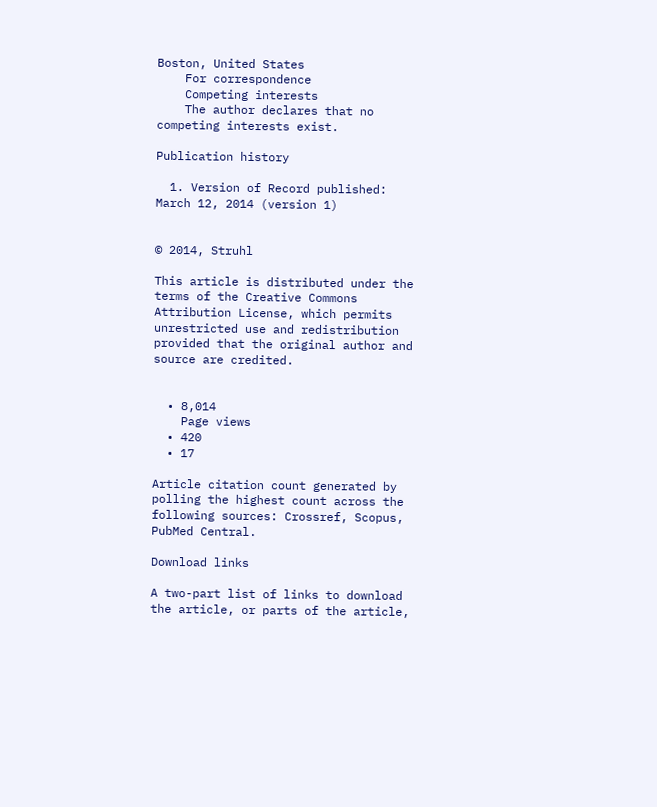Boston, United States
    For correspondence
    Competing interests
    The author declares that no competing interests exist.

Publication history

  1. Version of Record published: March 12, 2014 (version 1)


© 2014, Struhl

This article is distributed under the terms of the Creative Commons Attribution License, which permits unrestricted use and redistribution provided that the original author and source are credited.


  • 8,014
    Page views
  • 420
  • 17

Article citation count generated by polling the highest count across the following sources: Crossref, Scopus, PubMed Central.

Download links

A two-part list of links to download the article, or parts of the article,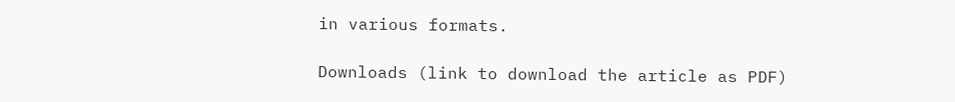in various formats.

Downloads (link to download the article as PDF)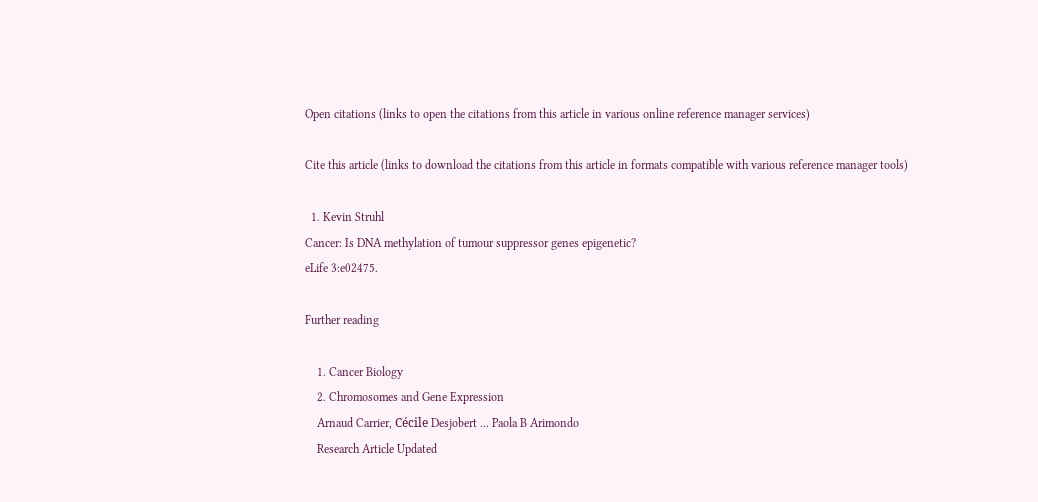Open citations (links to open the citations from this article in various online reference manager services)

Cite this article (links to download the citations from this article in formats compatible with various reference manager tools)

  1. Kevin Struhl
Cancer: Is DNA methylation of tumour suppressor genes epigenetic?
eLife 3:e02475.

Further reading

    1. Cancer Biology
    2. Chromosomes and Gene Expression
    Arnaud Carrier, Cécile Desjobert ... Paola B Arimondo
    Research Article Updated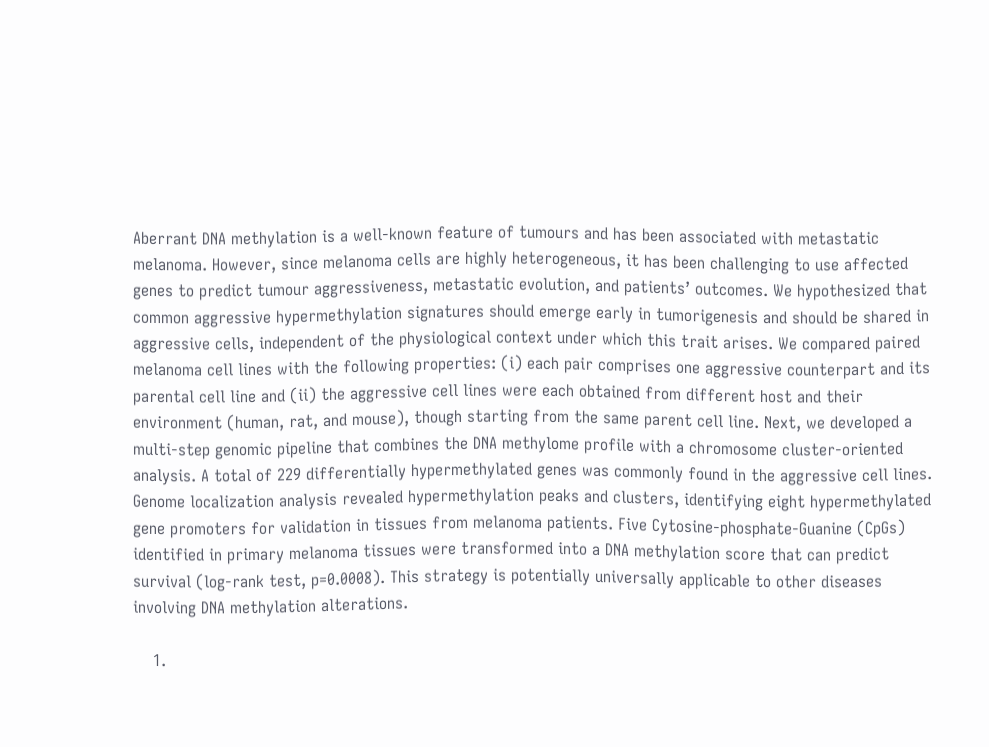Aberrant DNA methylation is a well-known feature of tumours and has been associated with metastatic melanoma. However, since melanoma cells are highly heterogeneous, it has been challenging to use affected genes to predict tumour aggressiveness, metastatic evolution, and patients’ outcomes. We hypothesized that common aggressive hypermethylation signatures should emerge early in tumorigenesis and should be shared in aggressive cells, independent of the physiological context under which this trait arises. We compared paired melanoma cell lines with the following properties: (i) each pair comprises one aggressive counterpart and its parental cell line and (ii) the aggressive cell lines were each obtained from different host and their environment (human, rat, and mouse), though starting from the same parent cell line. Next, we developed a multi-step genomic pipeline that combines the DNA methylome profile with a chromosome cluster-oriented analysis. A total of 229 differentially hypermethylated genes was commonly found in the aggressive cell lines. Genome localization analysis revealed hypermethylation peaks and clusters, identifying eight hypermethylated gene promoters for validation in tissues from melanoma patients. Five Cytosine-phosphate-Guanine (CpGs) identified in primary melanoma tissues were transformed into a DNA methylation score that can predict survival (log-rank test, p=0.0008). This strategy is potentially universally applicable to other diseases involving DNA methylation alterations.

    1.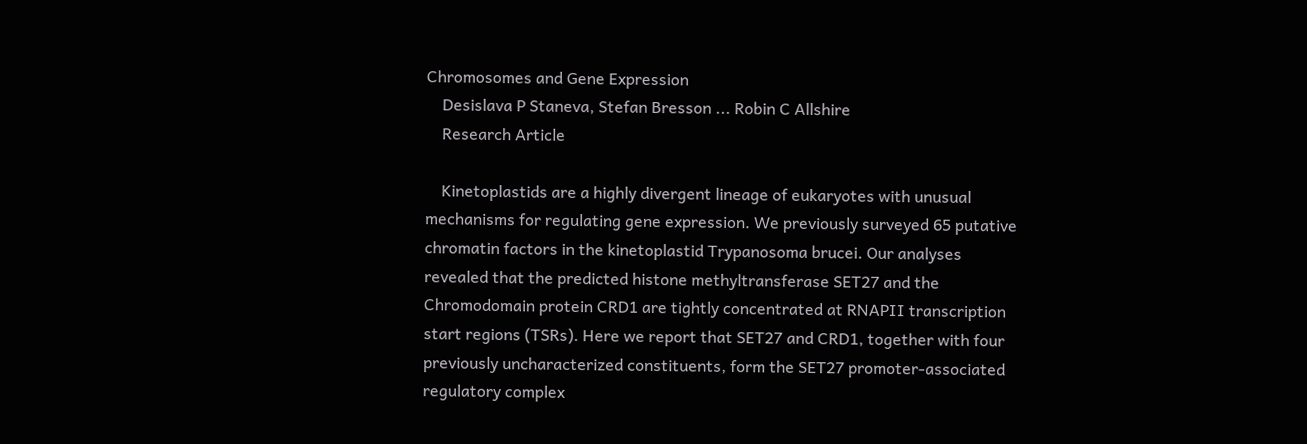Chromosomes and Gene Expression
    Desislava P Staneva, Stefan Bresson ... Robin C Allshire
    Research Article

    Kinetoplastids are a highly divergent lineage of eukaryotes with unusual mechanisms for regulating gene expression. We previously surveyed 65 putative chromatin factors in the kinetoplastid Trypanosoma brucei. Our analyses revealed that the predicted histone methyltransferase SET27 and the Chromodomain protein CRD1 are tightly concentrated at RNAPII transcription start regions (TSRs). Here we report that SET27 and CRD1, together with four previously uncharacterized constituents, form the SET27 promoter-associated regulatory complex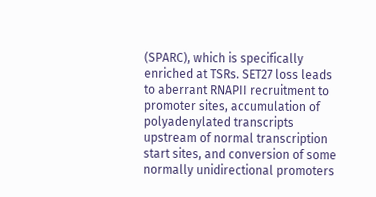(SPARC), which is specifically enriched at TSRs. SET27 loss leads to aberrant RNAPII recruitment to promoter sites, accumulation of polyadenylated transcripts upstream of normal transcription start sites, and conversion of some normally unidirectional promoters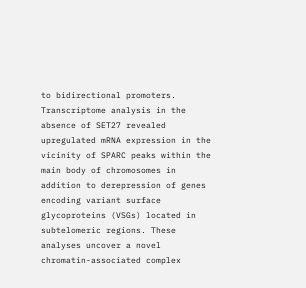to bidirectional promoters. Transcriptome analysis in the absence of SET27 revealed upregulated mRNA expression in the vicinity of SPARC peaks within the main body of chromosomes in addition to derepression of genes encoding variant surface glycoproteins (VSGs) located in subtelomeric regions. These analyses uncover a novel chromatin-associated complex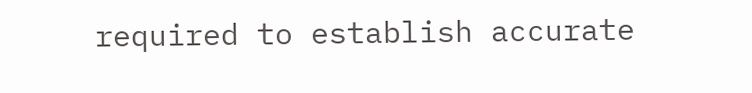required to establish accurate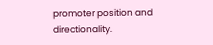promoter position and directionality.